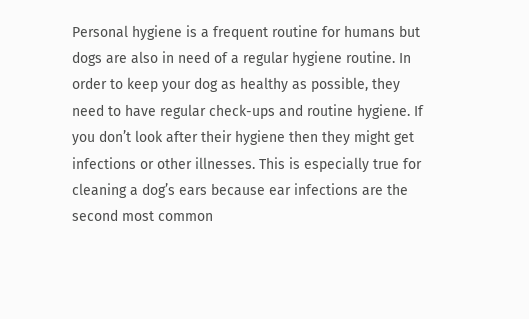Personal hygiene is a frequent routine for humans but dogs are also in need of a regular hygiene routine. In order to keep your dog as healthy as possible, they need to have regular check-ups and routine hygiene. If you don’t look after their hygiene then they might get infections or other illnesses. This is especially true for cleaning a dog’s ears because ear infections are the second most common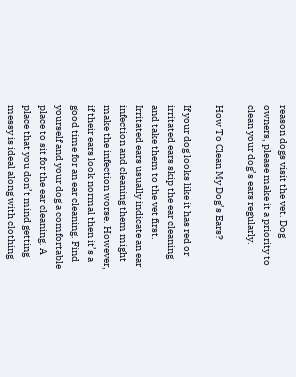reason dogs visit the vet. Dog owners, please make it a priority to clean your dog’s ears regularly.

How To Clean My Dog’s Ears?

If your dog looks like it has red or irritated ears skip the ear cleaning and take them to the vet first. Irritated ears usually indicate an ear infection and cleaning them might make the infection worse. However, if their ears look normal then it’s a good time for an ear cleaning. Find yourself and your dog a comfortable place to sit for the ear cleaning. A place that you don’t mind getting messy is ideal along with clothing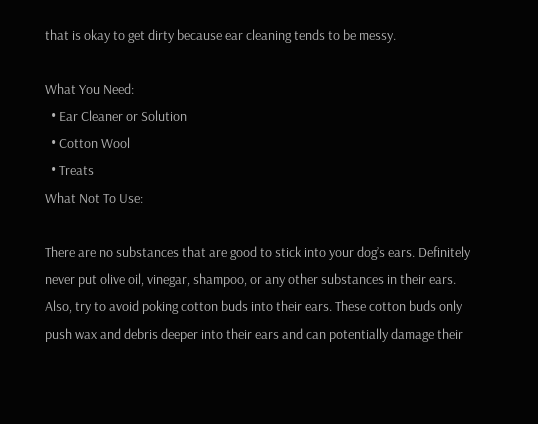that is okay to get dirty because ear cleaning tends to be messy.

What You Need:
  • Ear Cleaner or Solution
  • Cotton Wool
  • Treats
What Not To Use:

There are no substances that are good to stick into your dog’s ears. Definitely never put olive oil, vinegar, shampoo, or any other substances in their ears. Also, try to avoid poking cotton buds into their ears. These cotton buds only push wax and debris deeper into their ears and can potentially damage their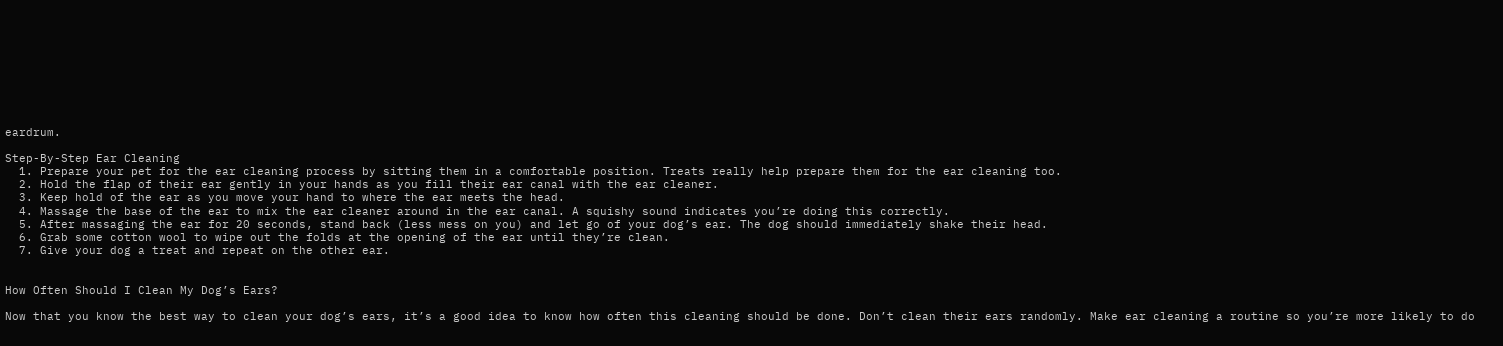eardrum.

Step-By-Step Ear Cleaning
  1. Prepare your pet for the ear cleaning process by sitting them in a comfortable position. Treats really help prepare them for the ear cleaning too.
  2. Hold the flap of their ear gently in your hands as you fill their ear canal with the ear cleaner.
  3. Keep hold of the ear as you move your hand to where the ear meets the head.
  4. Massage the base of the ear to mix the ear cleaner around in the ear canal. A squishy sound indicates you’re doing this correctly.
  5. After massaging the ear for 20 seconds, stand back (less mess on you) and let go of your dog’s ear. The dog should immediately shake their head.
  6. Grab some cotton wool to wipe out the folds at the opening of the ear until they’re clean.
  7. Give your dog a treat and repeat on the other ear.


How Often Should I Clean My Dog’s Ears?

Now that you know the best way to clean your dog’s ears, it’s a good idea to know how often this cleaning should be done. Don’t clean their ears randomly. Make ear cleaning a routine so you’re more likely to do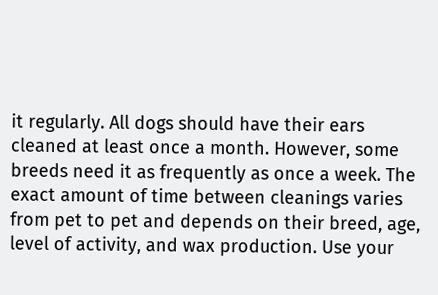it regularly. All dogs should have their ears cleaned at least once a month. However, some breeds need it as frequently as once a week. The exact amount of time between cleanings varies from pet to pet and depends on their breed, age, level of activity, and wax production. Use your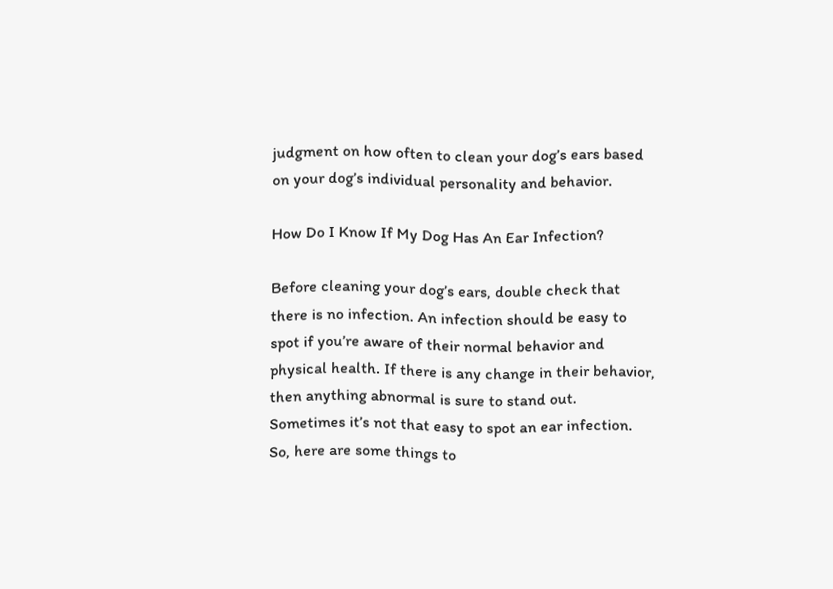judgment on how often to clean your dog’s ears based on your dog’s individual personality and behavior.

How Do I Know If My Dog Has An Ear Infection?

Before cleaning your dog’s ears, double check that there is no infection. An infection should be easy to spot if you’re aware of their normal behavior and physical health. If there is any change in their behavior, then anything abnormal is sure to stand out. Sometimes it’s not that easy to spot an ear infection. So, here are some things to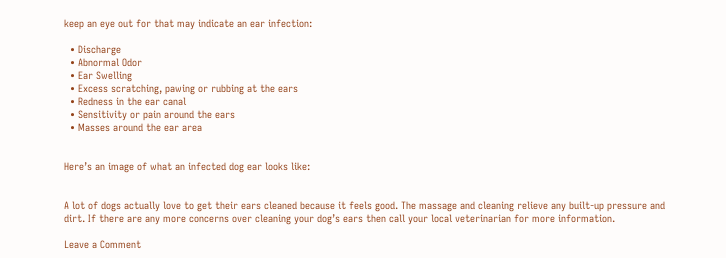keep an eye out for that may indicate an ear infection:

  • Discharge
  • Abnormal Odor
  • Ear Swelling
  • Excess scratching, pawing or rubbing at the ears
  • Redness in the ear canal
  • Sensitivity or pain around the ears
  • Masses around the ear area


Here’s an image of what an infected dog ear looks like:


A lot of dogs actually love to get their ears cleaned because it feels good. The massage and cleaning relieve any built-up pressure and dirt. If there are any more concerns over cleaning your dog’s ears then call your local veterinarian for more information.

Leave a Comment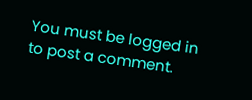You must be logged in to post a comment.